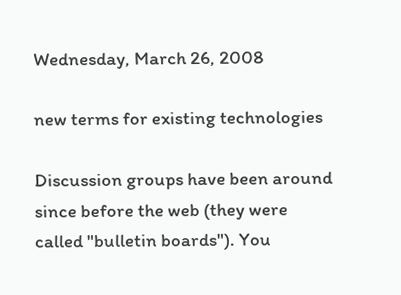Wednesday, March 26, 2008

new terms for existing technologies

Discussion groups have been around since before the web (they were
called "bulletin boards"). You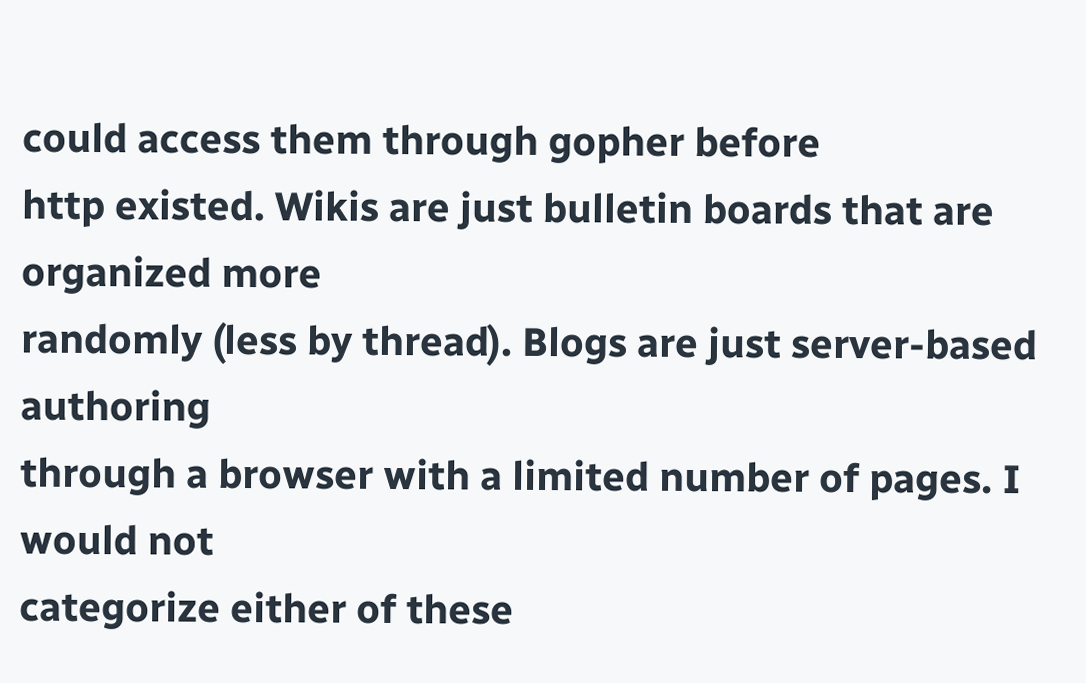could access them through gopher before
http existed. Wikis are just bulletin boards that are organized more
randomly (less by thread). Blogs are just server-based authoring
through a browser with a limited number of pages. I would not
categorize either of these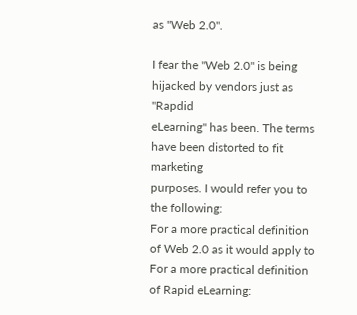as "Web 2.0".

I fear the "Web 2.0" is being hijacked by vendors just as "Rapdid
eLearning" has been. The terms have been distorted to fit marketing
purposes. I would refer you to the following:
For a more practical definition of Web 2.0 as it would apply to
For a more practical definition of Rapid eLearning: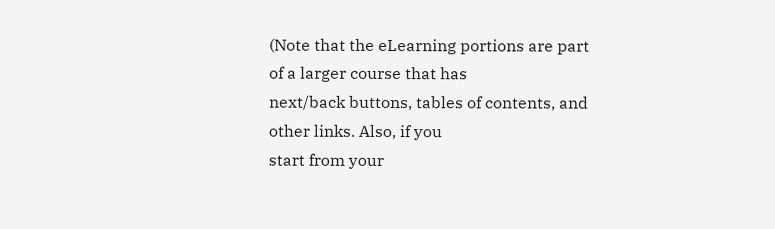(Note that the eLearning portions are part of a larger course that has
next/back buttons, tables of contents, and other links. Also, if you
start from your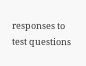responses to test questions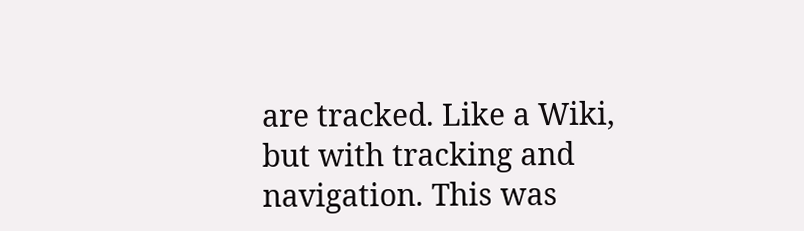are tracked. Like a Wiki, but with tracking and navigation. This was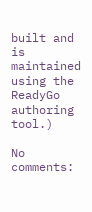built and is maintained using the ReadyGo authoring tool.)

No comments: